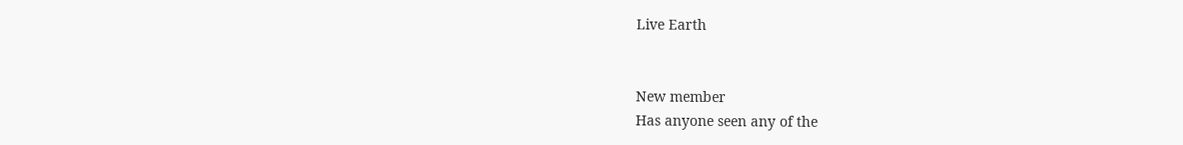Live Earth


New member
Has anyone seen any of the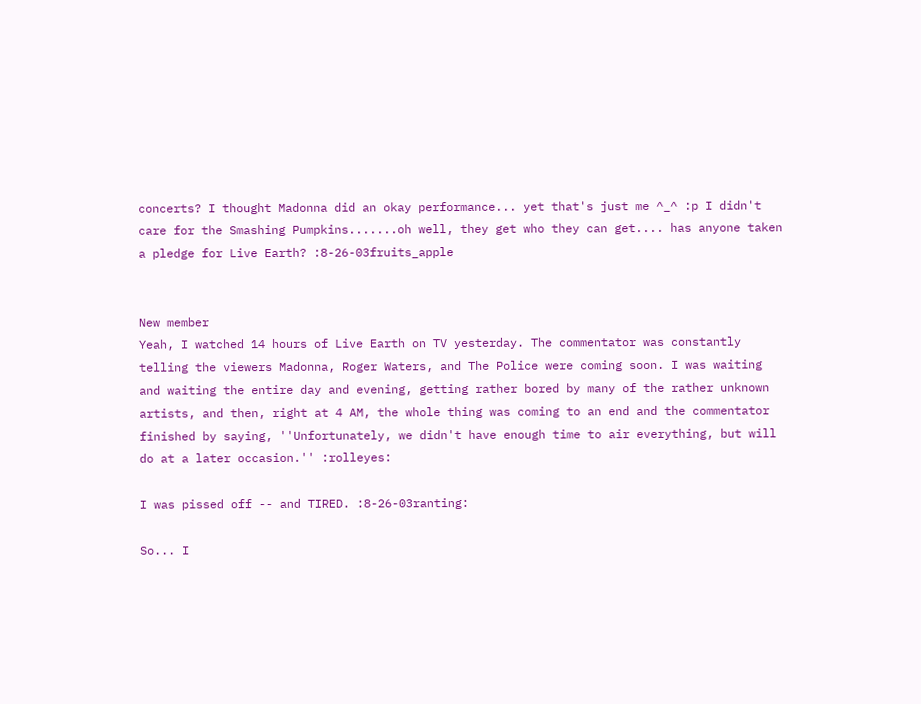concerts? I thought Madonna did an okay performance... yet that's just me ^_^ :p I didn't care for the Smashing Pumpkins.......oh well, they get who they can get.... has anyone taken a pledge for Live Earth? :8-26-03fruits_apple


New member
Yeah, I watched 14 hours of Live Earth on TV yesterday. The commentator was constantly telling the viewers Madonna, Roger Waters, and The Police were coming soon. I was waiting and waiting the entire day and evening, getting rather bored by many of the rather unknown artists, and then, right at 4 AM, the whole thing was coming to an end and the commentator finished by saying, ''Unfortunately, we didn't have enough time to air everything, but will do at a later occasion.'' :rolleyes:

I was pissed off -- and TIRED. :8-26-03ranting:

So... I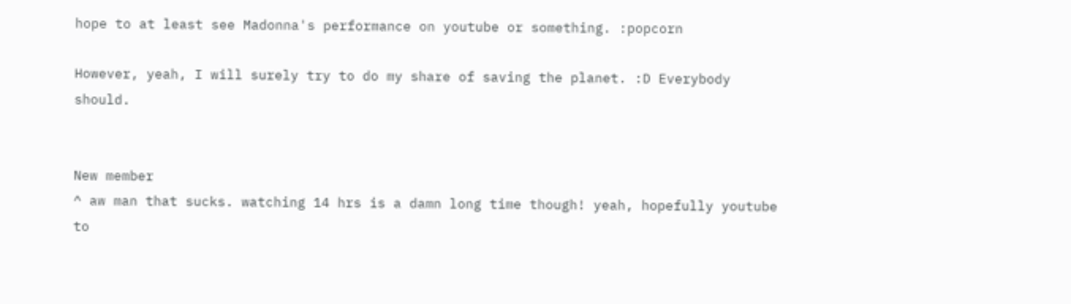hope to at least see Madonna's performance on youtube or something. :popcorn

However, yeah, I will surely try to do my share of saving the planet. :D Everybody should.


New member
^ aw man that sucks. watching 14 hrs is a damn long time though! yeah, hopefully youtube to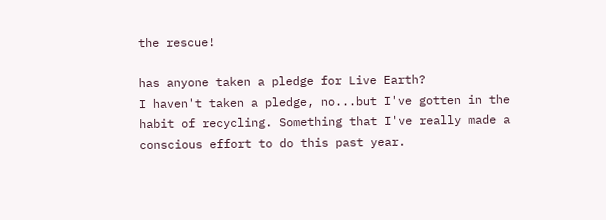the rescue!

has anyone taken a pledge for Live Earth?
I haven't taken a pledge, no...but I've gotten in the habit of recycling. Something that I've really made a conscious effort to do this past year.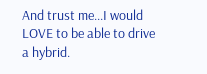And trust me...I would LOVE to be able to drive a hybrid.